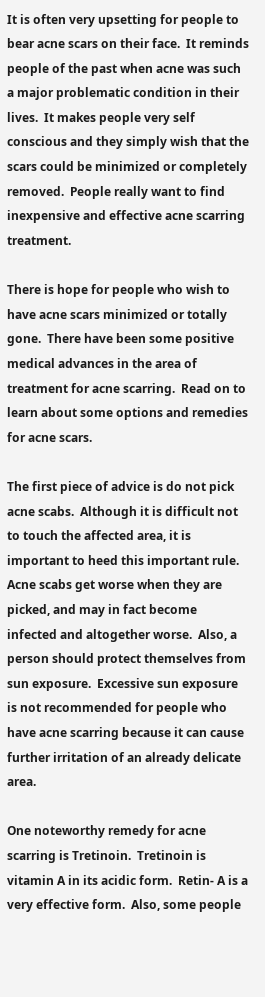It is often very upsetting for people to bear acne scars on their face.  It reminds people of the past when acne was such a major problematic condition in their lives.  It makes people very self conscious and they simply wish that the scars could be minimized or completely removed.  People really want to find inexpensive and effective acne scarring treatment.

There is hope for people who wish to have acne scars minimized or totally gone.  There have been some positive medical advances in the area of treatment for acne scarring.  Read on to learn about some options and remedies for acne scars.

The first piece of advice is do not pick acne scabs.  Although it is difficult not to touch the affected area, it is important to heed this important rule.  Acne scabs get worse when they are picked, and may in fact become infected and altogether worse.  Also, a person should protect themselves from sun exposure.  Excessive sun exposure is not recommended for people who have acne scarring because it can cause further irritation of an already delicate area.

One noteworthy remedy for acne scarring is Tretinoin.  Tretinoin is vitamin A in its acidic form.  Retin- A is a very effective form.  Also, some people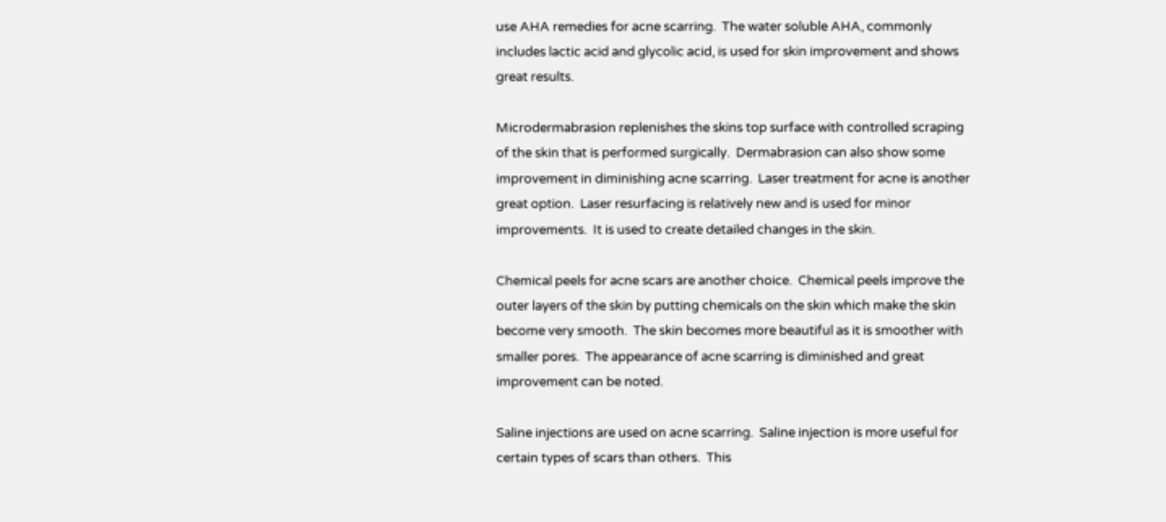use AHA remedies for acne scarring.  The water soluble AHA, commonly includes lactic acid and glycolic acid, is used for skin improvement and shows great results.

Microdermabrasion replenishes the skins top surface with controlled scraping of the skin that is performed surgically.  Dermabrasion can also show some improvement in diminishing acne scarring.  Laser treatment for acne is another great option.  Laser resurfacing is relatively new and is used for minor improvements.  It is used to create detailed changes in the skin.

Chemical peels for acne scars are another choice.  Chemical peels improve the outer layers of the skin by putting chemicals on the skin which make the skin become very smooth.  The skin becomes more beautiful as it is smoother with smaller pores.  The appearance of acne scarring is diminished and great improvement can be noted.

Saline injections are used on acne scarring.  Saline injection is more useful for certain types of scars than others.  This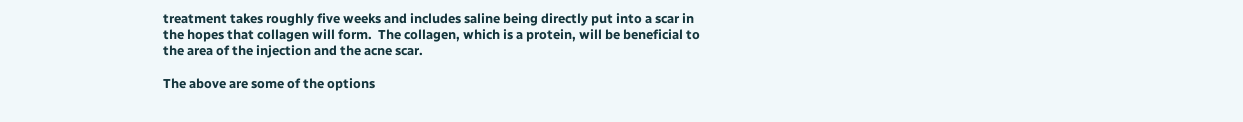treatment takes roughly five weeks and includes saline being directly put into a scar in the hopes that collagen will form.  The collagen, which is a protein, will be beneficial to the area of the injection and the acne scar.

The above are some of the options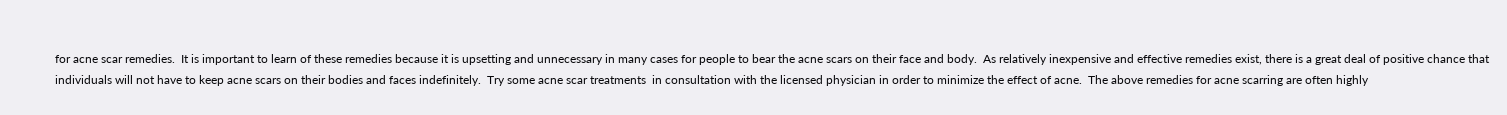for acne scar remedies.  It is important to learn of these remedies because it is upsetting and unnecessary in many cases for people to bear the acne scars on their face and body.  As relatively inexpensive and effective remedies exist, there is a great deal of positive chance that individuals will not have to keep acne scars on their bodies and faces indefinitely.  Try some acne scar treatments  in consultation with the licensed physician in order to minimize the effect of acne.  The above remedies for acne scarring are often highly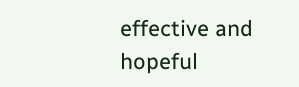effective and hopeful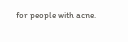for people with acne.